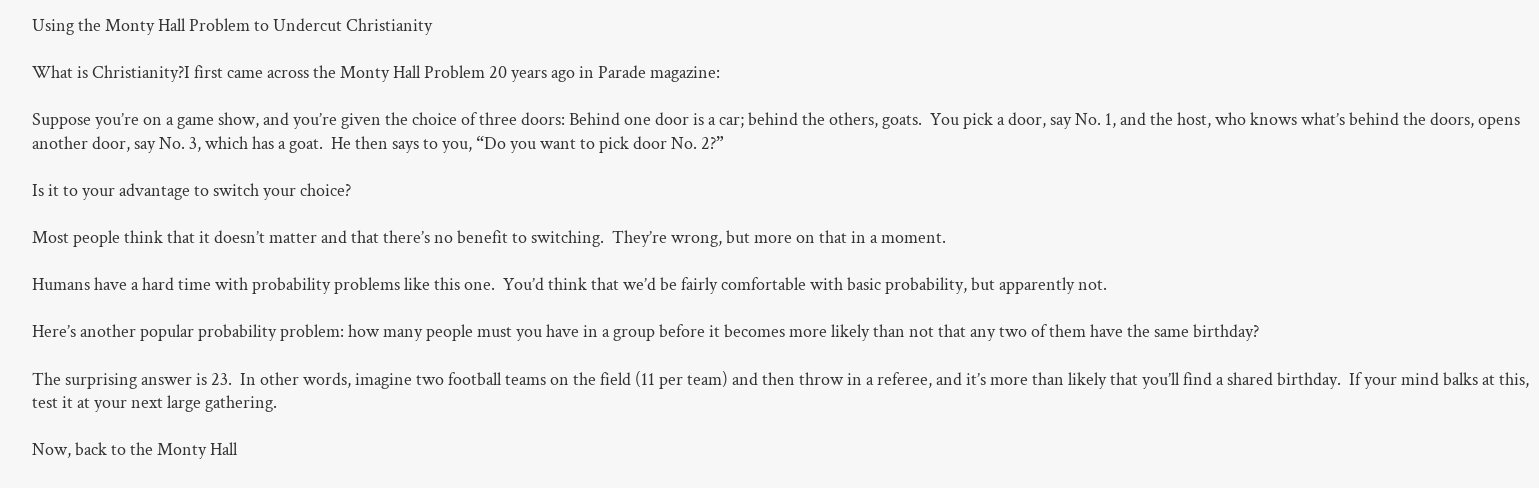Using the Monty Hall Problem to Undercut Christianity

What is Christianity?I first came across the Monty Hall Problem 20 years ago in Parade magazine:

Suppose you’re on a game show, and you’re given the choice of three doors: Behind one door is a car; behind the others, goats.  You pick a door, say No. 1, and the host, who knows what’s behind the doors, opens another door, say No. 3, which has a goat.  He then says to you, “Do you want to pick door No. 2?”

Is it to your advantage to switch your choice?

Most people think that it doesn’t matter and that there’s no benefit to switching.  They’re wrong, but more on that in a moment.

Humans have a hard time with probability problems like this one.  You’d think that we’d be fairly comfortable with basic probability, but apparently not.

Here’s another popular probability problem: how many people must you have in a group before it becomes more likely than not that any two of them have the same birthday?

The surprising answer is 23.  In other words, imagine two football teams on the field (11 per team) and then throw in a referee, and it’s more than likely that you’ll find a shared birthday.  If your mind balks at this, test it at your next large gathering.

Now, back to the Monty Hall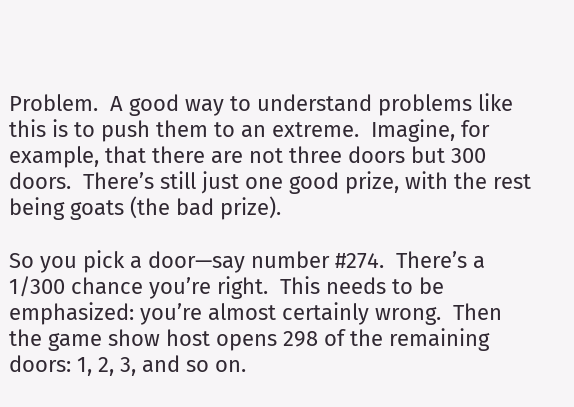Problem.  A good way to understand problems like this is to push them to an extreme.  Imagine, for example, that there are not three doors but 300 doors.  There’s still just one good prize, with the rest being goats (the bad prize).

So you pick a door—say number #274.  There’s a 1/300 chance you’re right.  This needs to be emphasized: you’re almost certainly wrong.  Then the game show host opens 298 of the remaining doors: 1, 2, 3, and so on.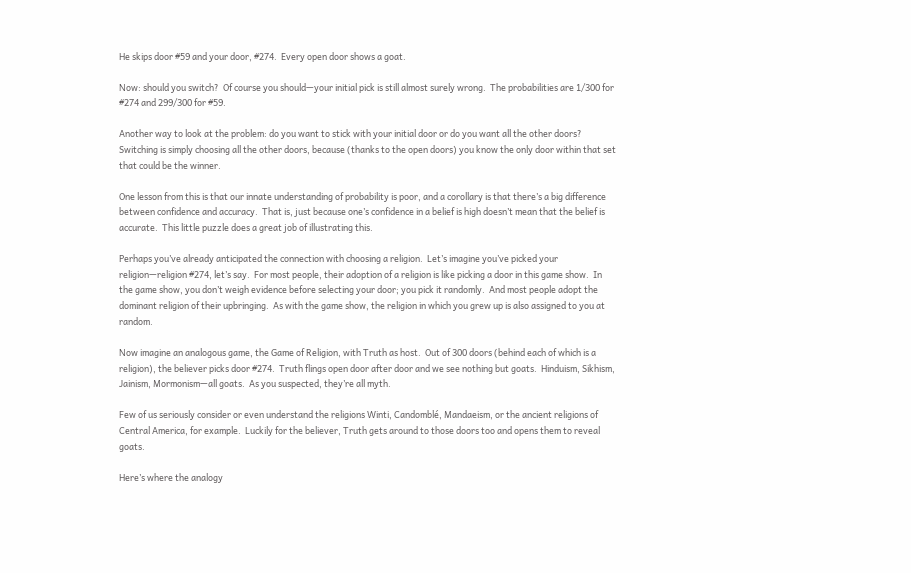He skips door #59 and your door, #274.  Every open door shows a goat.

Now: should you switch?  Of course you should—your initial pick is still almost surely wrong.  The probabilities are 1/300 for #274 and 299/300 for #59.

Another way to look at the problem: do you want to stick with your initial door or do you want all the other doors?  Switching is simply choosing all the other doors, because (thanks to the open doors) you know the only door within that set that could be the winner.

One lesson from this is that our innate understanding of probability is poor, and a corollary is that there’s a big difference between confidence and accuracy.  That is, just because one’s confidence in a belief is high doesn’t mean that the belief is accurate.  This little puzzle does a great job of illustrating this.

Perhaps you’ve already anticipated the connection with choosing a religion.  Let’s imagine you’ve picked your religion—religion #274, let’s say.  For most people, their adoption of a religion is like picking a door in this game show.  In the game show, you don’t weigh evidence before selecting your door; you pick it randomly.  And most people adopt the dominant religion of their upbringing.  As with the game show, the religion in which you grew up is also assigned to you at random.

Now imagine an analogous game, the Game of Religion, with Truth as host.  Out of 300 doors (behind each of which is a religion), the believer picks door #274.  Truth flings open door after door and we see nothing but goats.  Hinduism, Sikhism, Jainism, Mormonism—all goats.  As you suspected, they’re all myth.

Few of us seriously consider or even understand the religions Winti, Candomblé, Mandaeism, or the ancient religions of Central America, for example.  Luckily for the believer, Truth gets around to those doors too and opens them to reveal goats.

Here’s where the analogy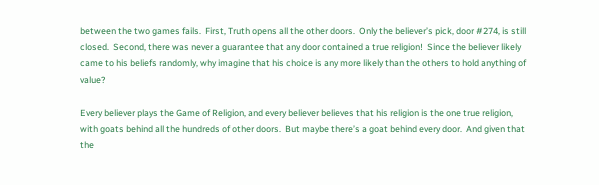between the two games fails.  First, Truth opens all the other doors.  Only the believer’s pick, door #274, is still closed.  Second, there was never a guarantee that any door contained a true religion!  Since the believer likely came to his beliefs randomly, why imagine that his choice is any more likely than the others to hold anything of value?

Every believer plays the Game of Religion, and every believer believes that his religion is the one true religion, with goats behind all the hundreds of other doors.  But maybe there’s a goat behind every door.  And given that the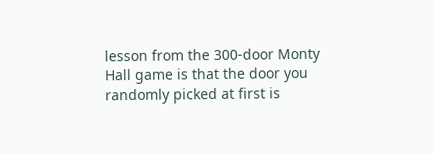lesson from the 300-door Monty Hall game is that the door you randomly picked at first is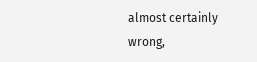almost certainly wrong,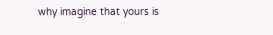why imagine that yours is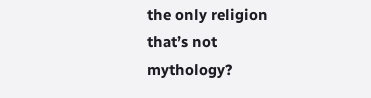the only religion that’s not mythology?